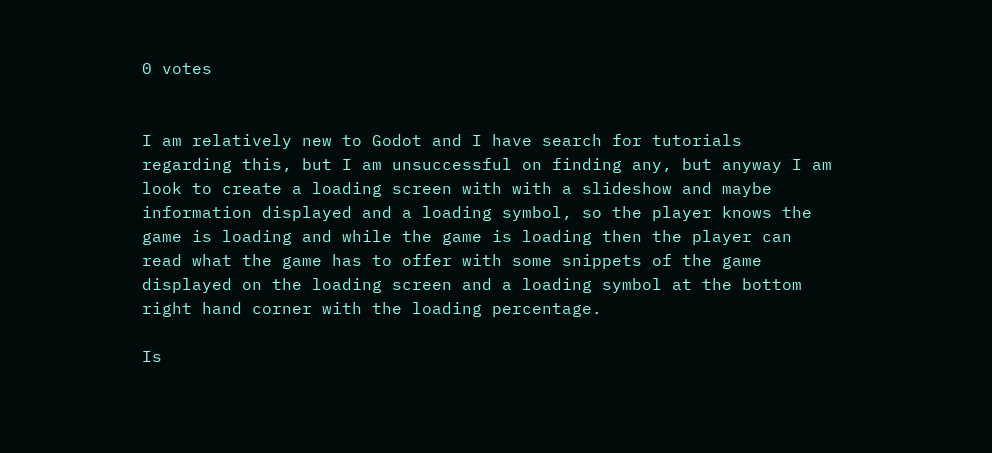0 votes


I am relatively new to Godot and I have search for tutorials regarding this, but I am unsuccessful on finding any, but anyway I am look to create a loading screen with with a slideshow and maybe information displayed and a loading symbol, so the player knows the game is loading and while the game is loading then the player can read what the game has to offer with some snippets of the game displayed on the loading screen and a loading symbol at the bottom right hand corner with the loading percentage.

Is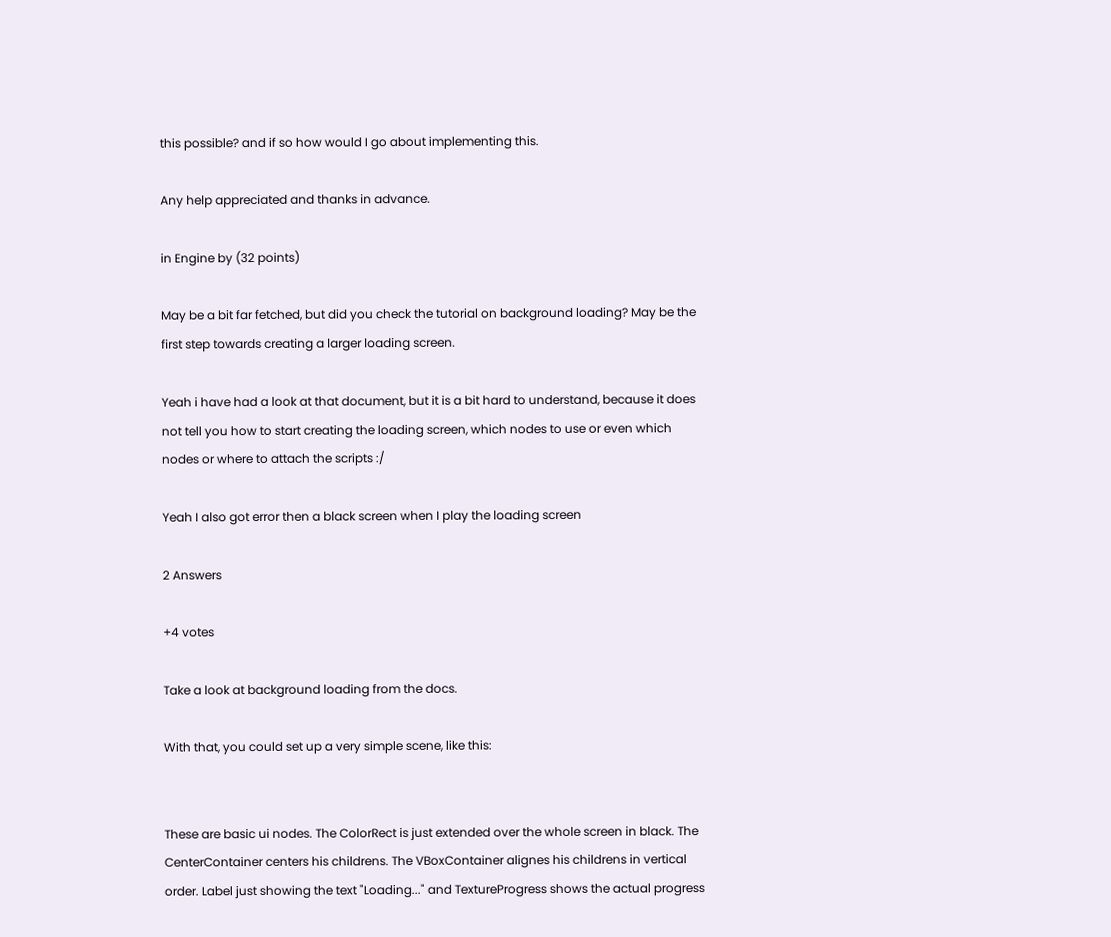this possible? and if so how would I go about implementing this.

Any help appreciated and thanks in advance.

in Engine by (32 points)

May be a bit far fetched, but did you check the tutorial on background loading? May be the first step towards creating a larger loading screen.

Yeah i have had a look at that document, but it is a bit hard to understand, because it does not tell you how to start creating the loading screen, which nodes to use or even which nodes or where to attach the scripts :/

Yeah I also got error then a black screen when I play the loading screen

2 Answers

+4 votes

Take a look at background loading from the docs.

With that, you could set up a very simple scene, like this:


These are basic ui nodes. The ColorRect is just extended over the whole screen in black. The CenterContainer centers his childrens. The VBoxContainer alignes his childrens in vertical order. Label just showing the text "Loading..." and TextureProgress shows the actual progress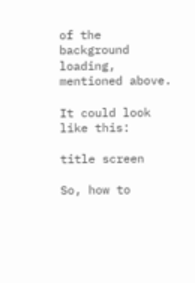of the background loading, mentioned above.

It could look like this:

title screen

So, how to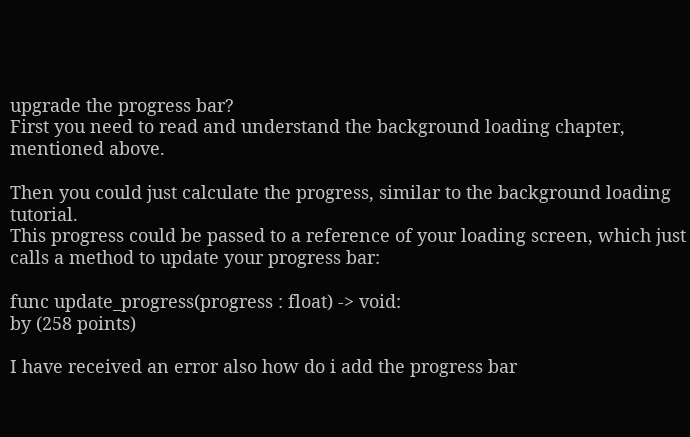upgrade the progress bar?
First you need to read and understand the background loading chapter, mentioned above.

Then you could just calculate the progress, similar to the background loading tutorial.
This progress could be passed to a reference of your loading screen, which just calls a method to update your progress bar:

func update_progress(progress : float) -> void:
by (258 points)

I have received an error also how do i add the progress bar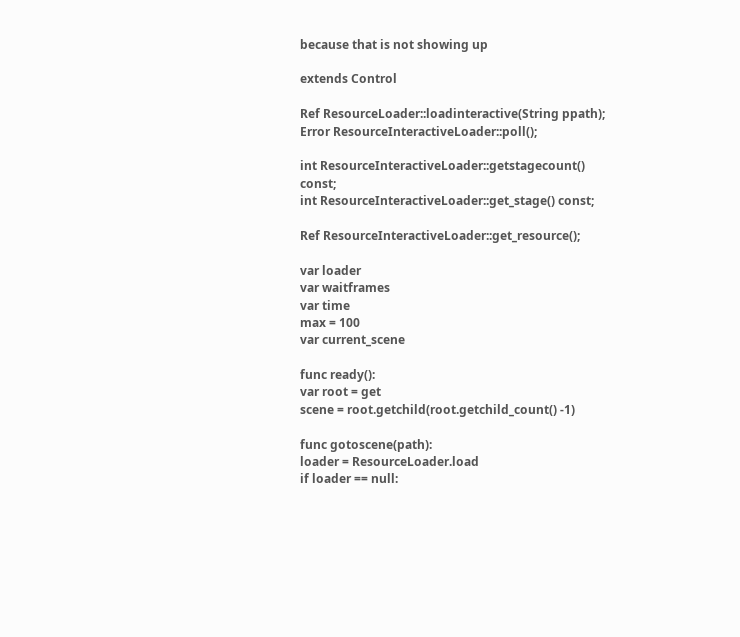because that is not showing up

extends Control

Ref ResourceLoader::loadinteractive(String ppath);
Error ResourceInteractiveLoader::poll();

int ResourceInteractiveLoader::getstagecount() const;
int ResourceInteractiveLoader::get_stage() const;

Ref ResourceInteractiveLoader::get_resource();

var loader
var waitframes
var time
max = 100
var current_scene

func ready():
var root = get
scene = root.getchild(root.getchild_count() -1)

func gotoscene(path):
loader = ResourceLoader.load
if loader == null: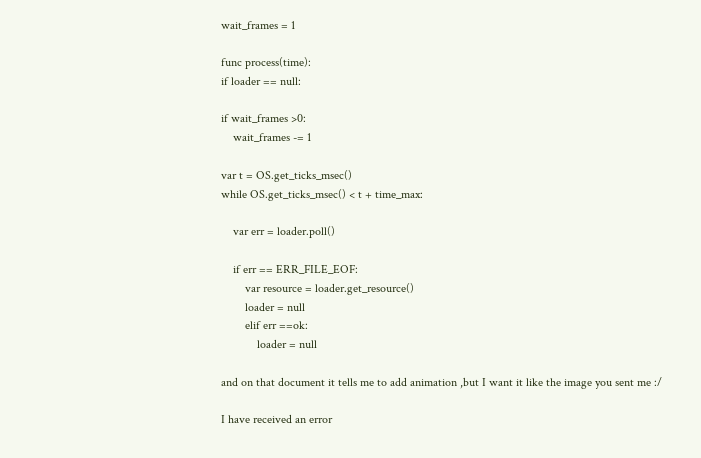wait_frames = 1

func process(time):
if loader == null:

if wait_frames >0:
    wait_frames -= 1

var t = OS.get_ticks_msec()
while OS.get_ticks_msec() < t + time_max:

    var err = loader.poll()

    if err == ERR_FILE_EOF:
        var resource = loader.get_resource()
        loader = null
        elif err ==ok:
            loader = null

and on that document it tells me to add animation ,but I want it like the image you sent me :/

I have received an error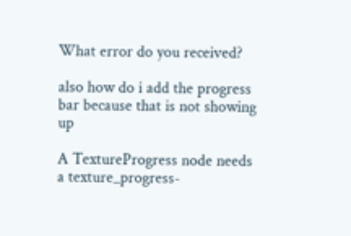What error do you received?

also how do i add the progress bar because that is not showing up

A TextureProgress node needs a texture_progress-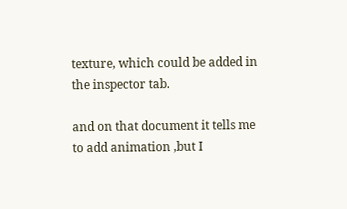texture, which could be added in the inspector tab.

and on that document it tells me to add animation ,but I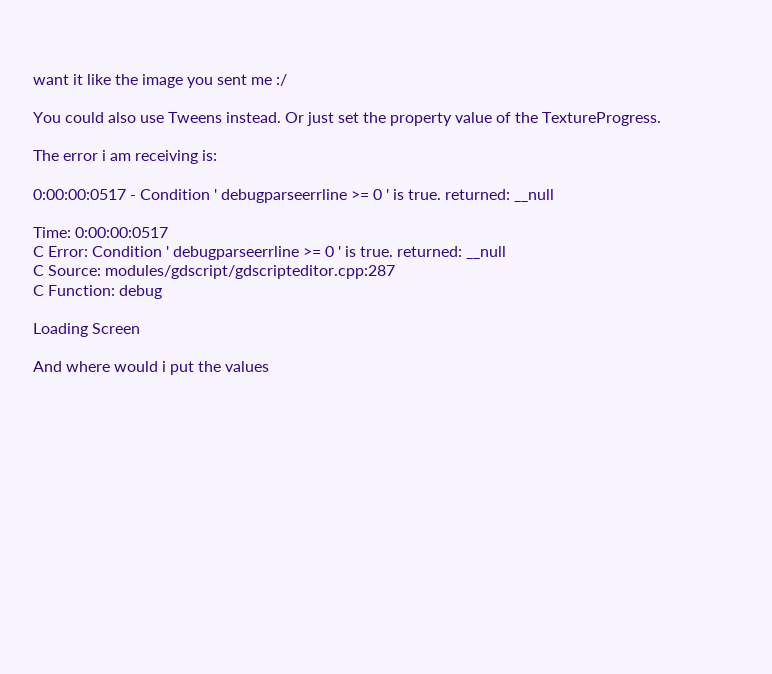want it like the image you sent me :/

You could also use Tweens instead. Or just set the property value of the TextureProgress.

The error i am receiving is:

0:00:00:0517 - Condition ' debugparseerrline >= 0 ' is true. returned: __null

Time: 0:00:00:0517
C Error: Condition ' debugparseerrline >= 0 ' is true. returned: __null
C Source: modules/gdscript/gdscripteditor.cpp:287
C Function: debug

Loading Screen

And where would i put the values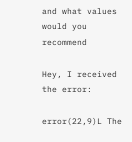and what values would you recommend

Hey, I received the error:

error(22,9)L The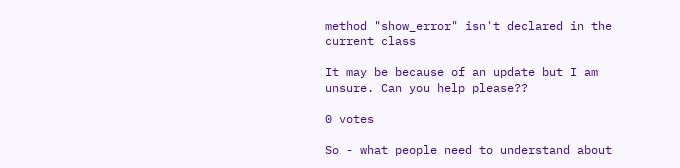method "show_error" isn't declared in the current class

It may be because of an update but I am unsure. Can you help please??

0 votes

So - what people need to understand about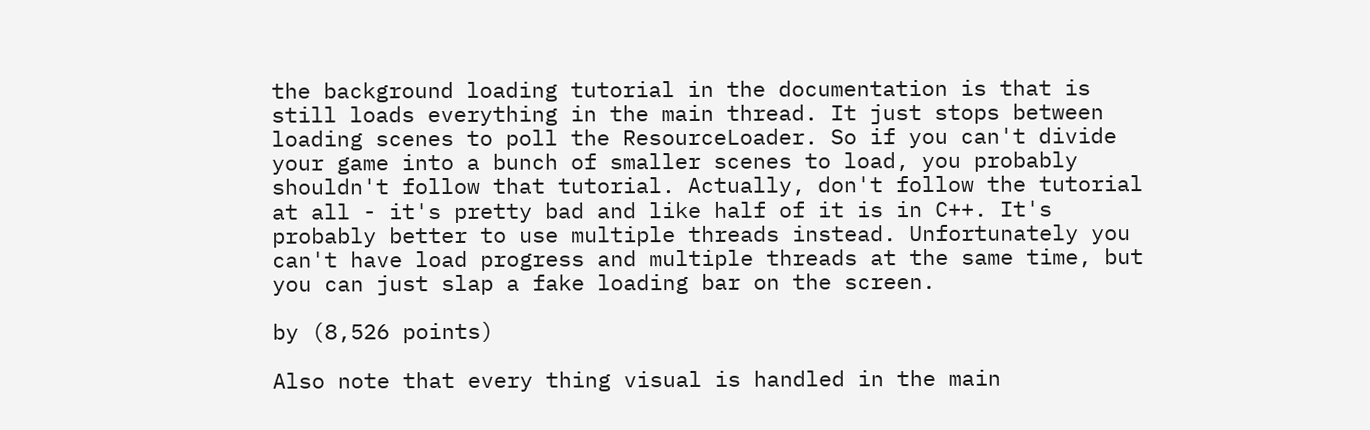the background loading tutorial in the documentation is that is still loads everything in the main thread. It just stops between loading scenes to poll the ResourceLoader. So if you can't divide your game into a bunch of smaller scenes to load, you probably shouldn't follow that tutorial. Actually, don't follow the tutorial at all - it's pretty bad and like half of it is in C++. It's probably better to use multiple threads instead. Unfortunately you can't have load progress and multiple threads at the same time, but you can just slap a fake loading bar on the screen.

by (8,526 points)

Also note that every thing visual is handled in the main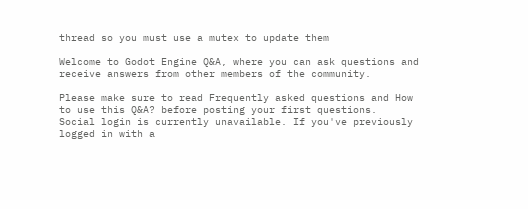thread so you must use a mutex to update them

Welcome to Godot Engine Q&A, where you can ask questions and receive answers from other members of the community.

Please make sure to read Frequently asked questions and How to use this Q&A? before posting your first questions.
Social login is currently unavailable. If you've previously logged in with a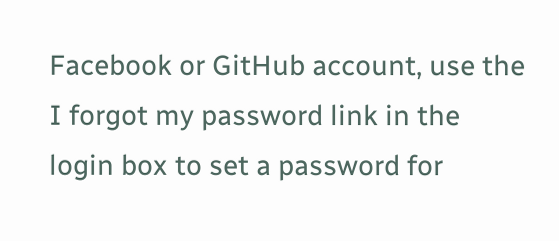Facebook or GitHub account, use the I forgot my password link in the login box to set a password for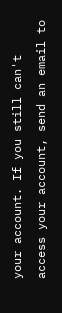your account. If you still can't access your account, send an email to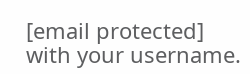[email protected] with your username.